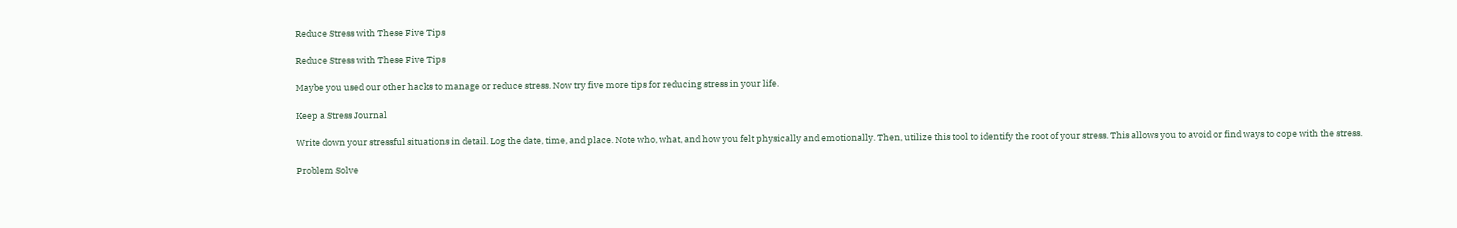Reduce Stress with These Five Tips

Reduce Stress with These Five Tips

Maybe you used our other hacks to manage or reduce stress. Now try five more tips for reducing stress in your life.

Keep a Stress Journal

Write down your stressful situations in detail. Log the date, time, and place. Note who, what, and how you felt physically and emotionally. Then, utilize this tool to identify the root of your stress. This allows you to avoid or find ways to cope with the stress.

Problem Solve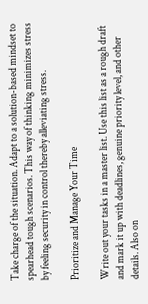Take charge of the situation. Adapt to a solution-based mindset to spearhead tough scenarios. This way of thinking minimizes stress by feeling security in control thereby alleviating stress.

Prioritize and Manage Your Time

Write out your tasks in a master list. Use this list as a rough draft and mark it up with deadlines, genuine priority level, and other details. Also on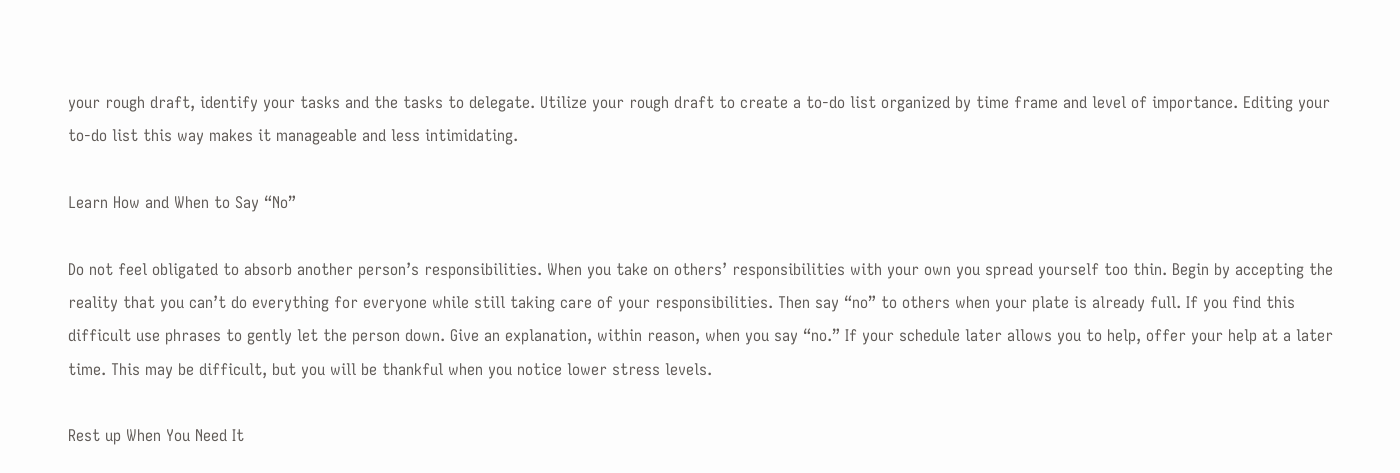your rough draft, identify your tasks and the tasks to delegate. Utilize your rough draft to create a to-do list organized by time frame and level of importance. Editing your to-do list this way makes it manageable and less intimidating.

Learn How and When to Say “No”

Do not feel obligated to absorb another person’s responsibilities. When you take on others’ responsibilities with your own you spread yourself too thin. Begin by accepting the reality that you can’t do everything for everyone while still taking care of your responsibilities. Then say “no” to others when your plate is already full. If you find this difficult use phrases to gently let the person down. Give an explanation, within reason, when you say “no.” If your schedule later allows you to help, offer your help at a later time. This may be difficult, but you will be thankful when you notice lower stress levels.

Rest up When You Need It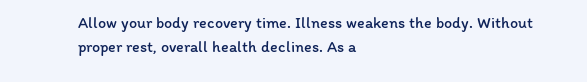Allow your body recovery time. Illness weakens the body. Without proper rest, overall health declines. As a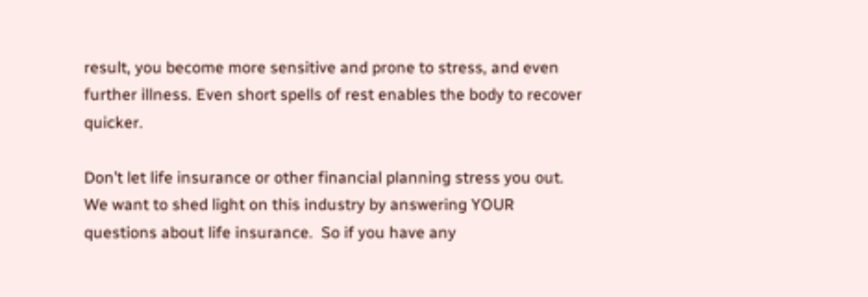result, you become more sensitive and prone to stress, and even further illness. Even short spells of rest enables the body to recover quicker.

Don’t let life insurance or other financial planning stress you out. We want to shed light on this industry by answering YOUR questions about life insurance.  So if you have any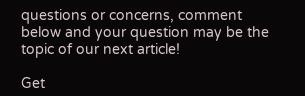questions or concerns, comment below and your question may be the topic of our next article!

Get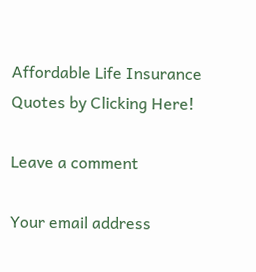Affordable Life Insurance Quotes by Clicking Here!

Leave a comment

Your email address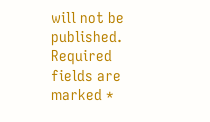will not be published. Required fields are marked *